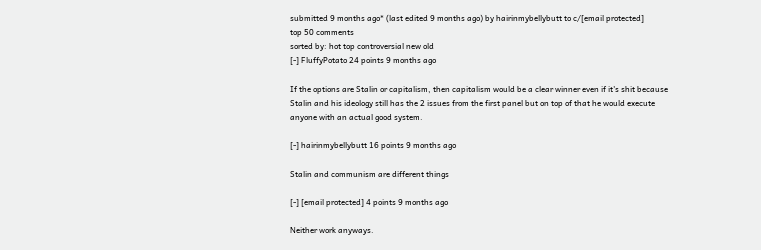submitted 9 months ago* (last edited 9 months ago) by hairinmybellybutt to c/[email protected]
top 50 comments
sorted by: hot top controversial new old
[-] FluffyPotato 24 points 9 months ago

If the options are Stalin or capitalism, then capitalism would be a clear winner even if it's shit because Stalin and his ideology still has the 2 issues from the first panel but on top of that he would execute anyone with an actual good system.

[-] hairinmybellybutt 16 points 9 months ago

Stalin and communism are different things

[-] [email protected] 4 points 9 months ago

Neither work anyways.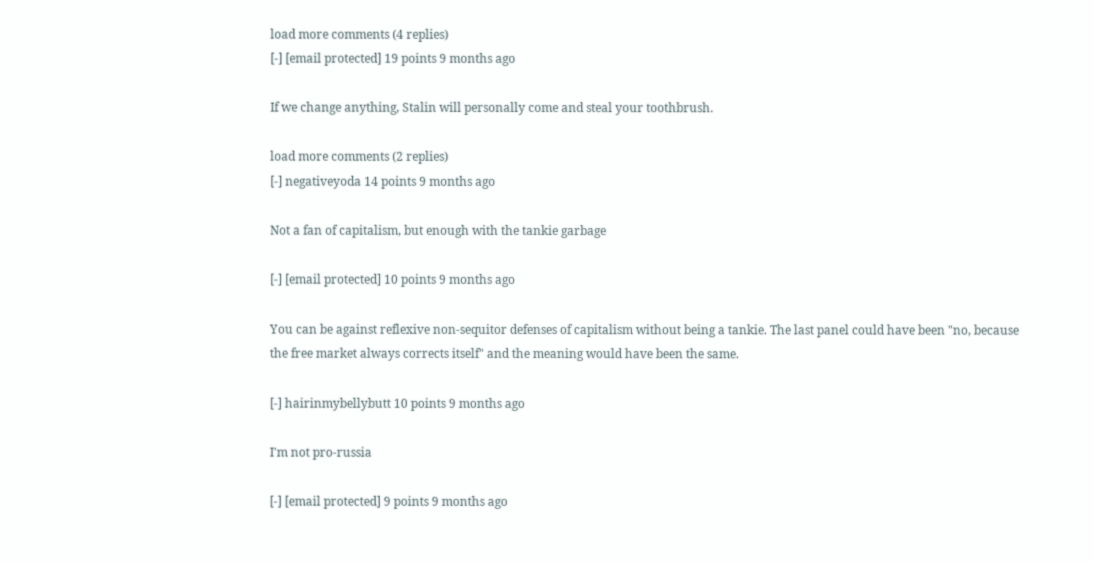load more comments (4 replies)
[-] [email protected] 19 points 9 months ago

If we change anything, Stalin will personally come and steal your toothbrush.

load more comments (2 replies)
[-] negativeyoda 14 points 9 months ago

Not a fan of capitalism, but enough with the tankie garbage

[-] [email protected] 10 points 9 months ago

You can be against reflexive non-sequitor defenses of capitalism without being a tankie. The last panel could have been "no, because the free market always corrects itself" and the meaning would have been the same.

[-] hairinmybellybutt 10 points 9 months ago

I'm not pro-russia

[-] [email protected] 9 points 9 months ago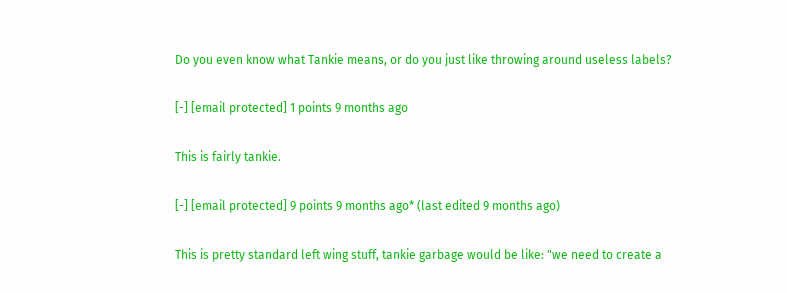Do you even know what Tankie means, or do you just like throwing around useless labels?

[-] [email protected] 1 points 9 months ago

This is fairly tankie.

[-] [email protected] 9 points 9 months ago* (last edited 9 months ago)

This is pretty standard left wing stuff, tankie garbage would be like: "we need to create a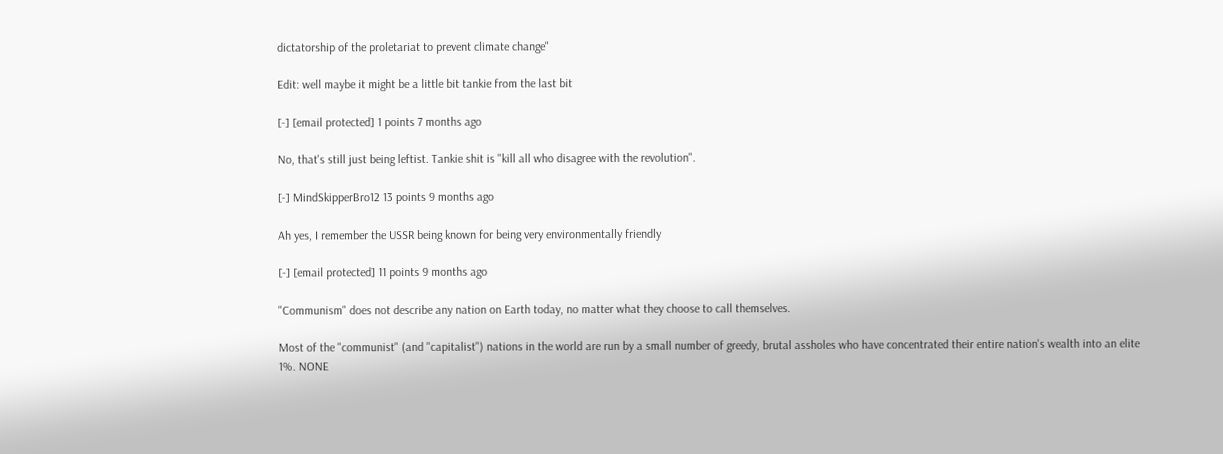dictatorship of the proletariat to prevent climate change"

Edit: well maybe it might be a little bit tankie from the last bit

[-] [email protected] 1 points 7 months ago

No, that's still just being leftist. Tankie shit is "kill all who disagree with the revolution".

[-] MindSkipperBro12 13 points 9 months ago

Ah yes, I remember the USSR being known for being very environmentally friendly

[-] [email protected] 11 points 9 months ago

"Communism" does not describe any nation on Earth today, no matter what they choose to call themselves.

Most of the "communist" (and "capitalist") nations in the world are run by a small number of greedy, brutal assholes who have concentrated their entire nation's wealth into an elite 1%. NONE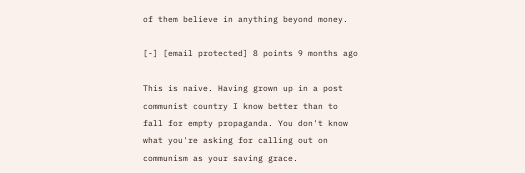of them believe in anything beyond money.

[-] [email protected] 8 points 9 months ago

This is naive. Having grown up in a post communist country I know better than to fall for empty propaganda. You don't know what you're asking for calling out on communism as your saving grace.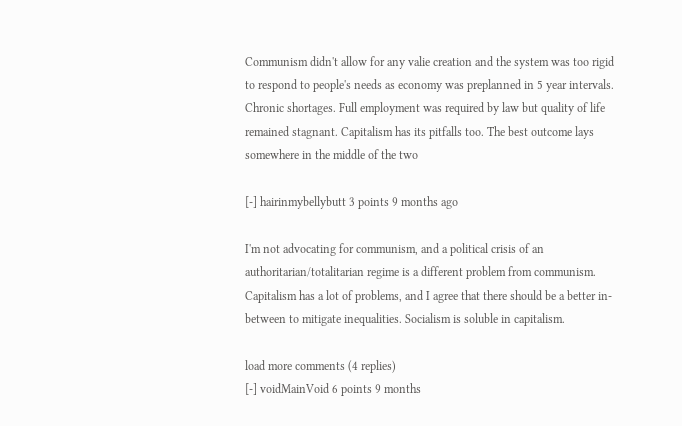Communism didn't allow for any valie creation and the system was too rigid to respond to people's needs as economy was preplanned in 5 year intervals. Chronic shortages. Full employment was required by law but quality of life remained stagnant. Capitalism has its pitfalls too. The best outcome lays somewhere in the middle of the two

[-] hairinmybellybutt 3 points 9 months ago

I'm not advocating for communism, and a political crisis of an authoritarian/totalitarian regime is a different problem from communism. Capitalism has a lot of problems, and I agree that there should be a better in-between to mitigate inequalities. Socialism is soluble in capitalism.

load more comments (4 replies)
[-] voidMainVoid 6 points 9 months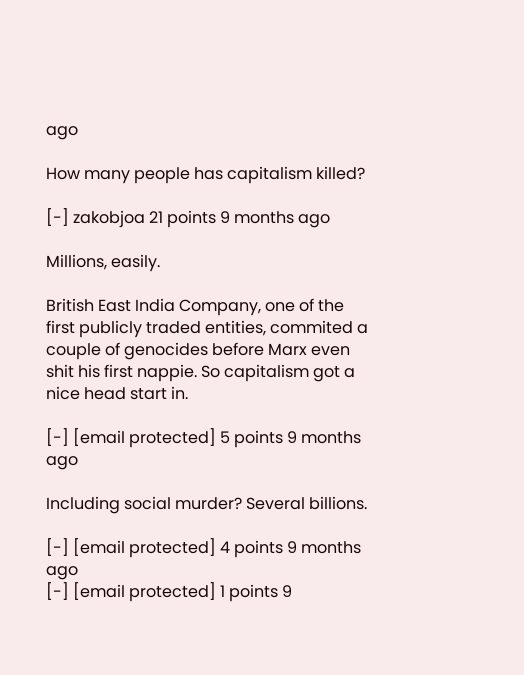ago

How many people has capitalism killed?

[-] zakobjoa 21 points 9 months ago

Millions, easily.

British East India Company, one of the first publicly traded entities, commited a couple of genocides before Marx even shit his first nappie. So capitalism got a nice head start in.

[-] [email protected] 5 points 9 months ago

Including social murder? Several billions.

[-] [email protected] 4 points 9 months ago
[-] [email protected] 1 points 9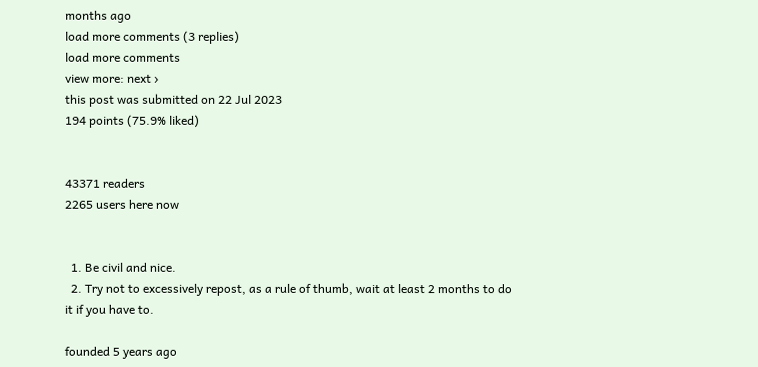months ago
load more comments (3 replies)
load more comments
view more: next ›
this post was submitted on 22 Jul 2023
194 points (75.9% liked)


43371 readers
2265 users here now


  1. Be civil and nice.
  2. Try not to excessively repost, as a rule of thumb, wait at least 2 months to do it if you have to.

founded 5 years ago